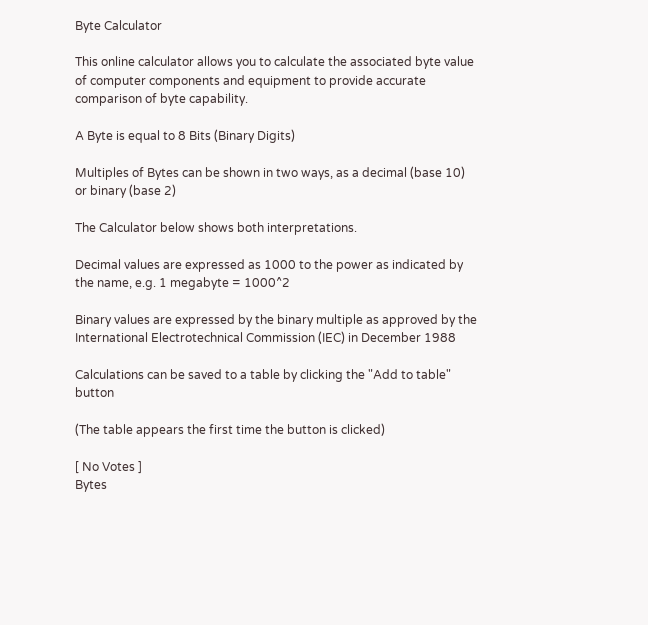Byte Calculator

This online calculator allows you to calculate the associated byte value of computer components and equipment to provide accurate comparison of byte capability.

A Byte is equal to 8 Bits (Binary Digits)

Multiples of Bytes can be shown in two ways, as a decimal (base 10) or binary (base 2)

The Calculator below shows both interpretations.

Decimal values are expressed as 1000 to the power as indicated by the name, e.g. 1 megabyte = 1000^2

Binary values are expressed by the binary multiple as approved by the International Electrotechnical Commission (IEC) in December 1988

Calculations can be saved to a table by clicking the "Add to table" button

(The table appears the first time the button is clicked)

[ No Votes ]
Bytes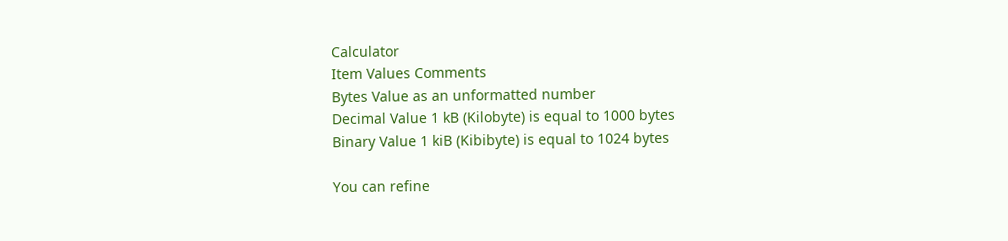Calculator
Item Values Comments
Bytes Value as an unformatted number
Decimal Value 1 kB (Kilobyte) is equal to 1000 bytes
Binary Value 1 kiB (Kibibyte) is equal to 1024 bytes

You can refine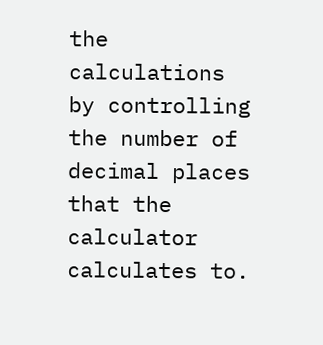the calculations by controlling the number of decimal places that the calculator calculates to.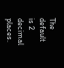The default is 2 decimal places.